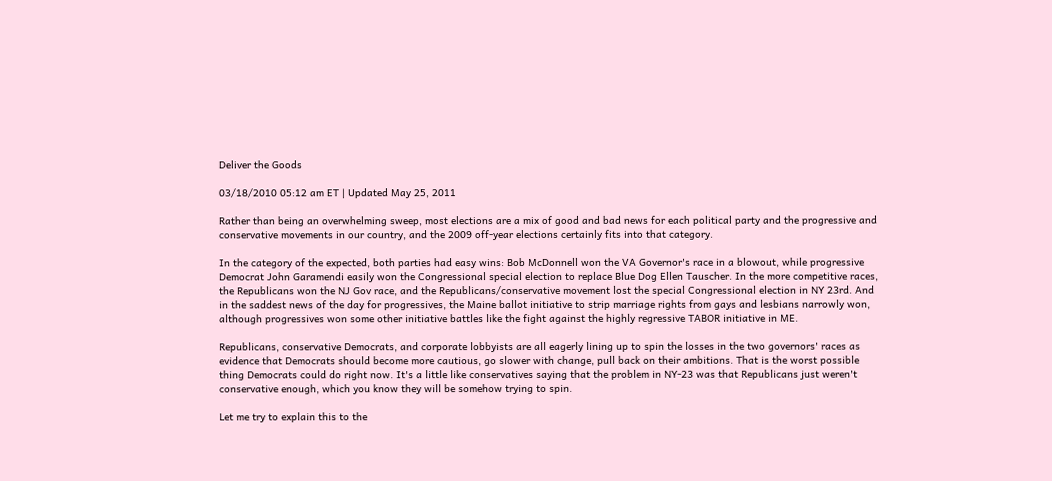Deliver the Goods

03/18/2010 05:12 am ET | Updated May 25, 2011

Rather than being an overwhelming sweep, most elections are a mix of good and bad news for each political party and the progressive and conservative movements in our country, and the 2009 off-year elections certainly fits into that category.

In the category of the expected, both parties had easy wins: Bob McDonnell won the VA Governor's race in a blowout, while progressive Democrat John Garamendi easily won the Congressional special election to replace Blue Dog Ellen Tauscher. In the more competitive races, the Republicans won the NJ Gov race, and the Republicans/conservative movement lost the special Congressional election in NY 23rd. And in the saddest news of the day for progressives, the Maine ballot initiative to strip marriage rights from gays and lesbians narrowly won, although progressives won some other initiative battles like the fight against the highly regressive TABOR initiative in ME.

Republicans, conservative Democrats, and corporate lobbyists are all eagerly lining up to spin the losses in the two governors' races as evidence that Democrats should become more cautious, go slower with change, pull back on their ambitions. That is the worst possible thing Democrats could do right now. It's a little like conservatives saying that the problem in NY-23 was that Republicans just weren't conservative enough, which you know they will be somehow trying to spin.

Let me try to explain this to the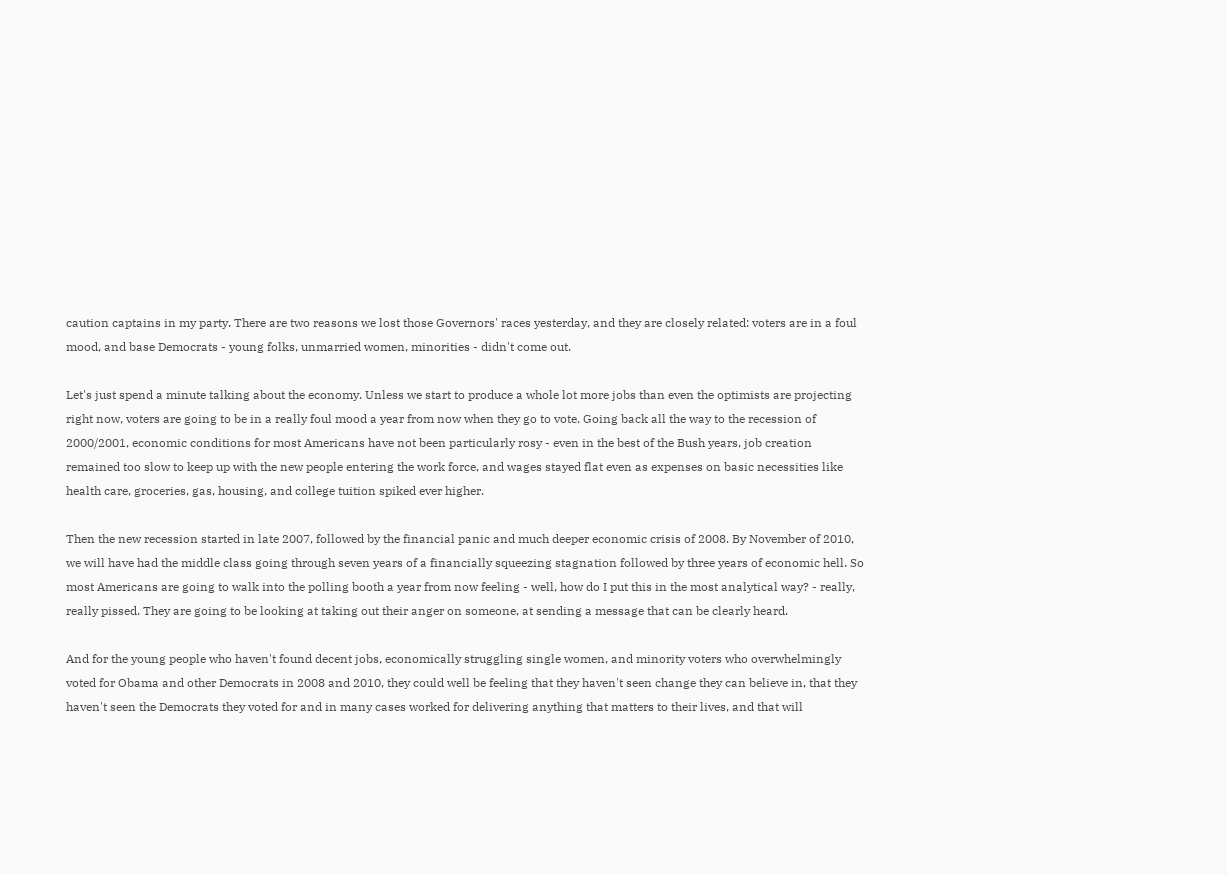caution captains in my party. There are two reasons we lost those Governors' races yesterday, and they are closely related: voters are in a foul mood, and base Democrats - young folks, unmarried women, minorities - didn't come out.

Let's just spend a minute talking about the economy. Unless we start to produce a whole lot more jobs than even the optimists are projecting right now, voters are going to be in a really foul mood a year from now when they go to vote. Going back all the way to the recession of 2000/2001, economic conditions for most Americans have not been particularly rosy - even in the best of the Bush years, job creation remained too slow to keep up with the new people entering the work force, and wages stayed flat even as expenses on basic necessities like health care, groceries, gas, housing, and college tuition spiked ever higher.

Then the new recession started in late 2007, followed by the financial panic and much deeper economic crisis of 2008. By November of 2010, we will have had the middle class going through seven years of a financially squeezing stagnation followed by three years of economic hell. So most Americans are going to walk into the polling booth a year from now feeling - well, how do I put this in the most analytical way? - really, really pissed. They are going to be looking at taking out their anger on someone, at sending a message that can be clearly heard.

And for the young people who haven't found decent jobs, economically struggling single women, and minority voters who overwhelmingly voted for Obama and other Democrats in 2008 and 2010, they could well be feeling that they haven't seen change they can believe in, that they haven't seen the Democrats they voted for and in many cases worked for delivering anything that matters to their lives, and that will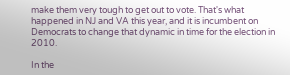make them very tough to get out to vote. That's what happened in NJ and VA this year, and it is incumbent on Democrats to change that dynamic in time for the election in 2010.

In the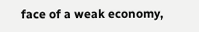face of a weak economy,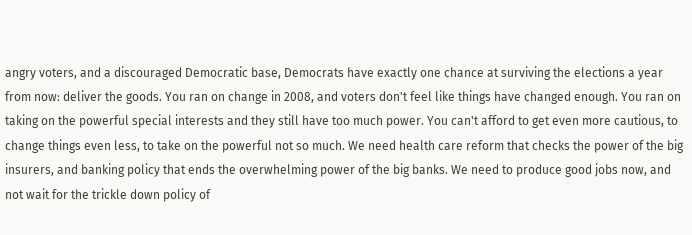angry voters, and a discouraged Democratic base, Democrats have exactly one chance at surviving the elections a year from now: deliver the goods. You ran on change in 2008, and voters don't feel like things have changed enough. You ran on taking on the powerful special interests and they still have too much power. You can't afford to get even more cautious, to change things even less, to take on the powerful not so much. We need health care reform that checks the power of the big insurers, and banking policy that ends the overwhelming power of the big banks. We need to produce good jobs now, and not wait for the trickle down policy of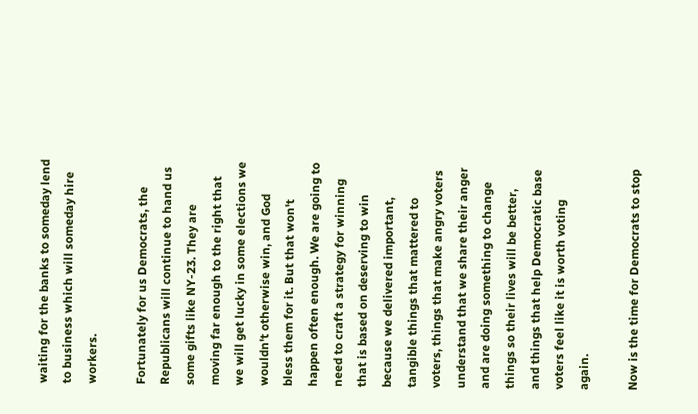waiting for the banks to someday lend to business which will someday hire workers.

Fortunately for us Democrats, the Republicans will continue to hand us some gifts like NY-23. They are moving far enough to the right that we will get lucky in some elections we wouldn't otherwise win, and God bless them for it. But that won't happen often enough. We are going to need to craft a strategy for winning that is based on deserving to win because we delivered important, tangible things that mattered to voters, things that make angry voters understand that we share their anger and are doing something to change things so their lives will be better, and things that help Democratic base voters feel like it is worth voting again.

Now is the time for Democrats to stop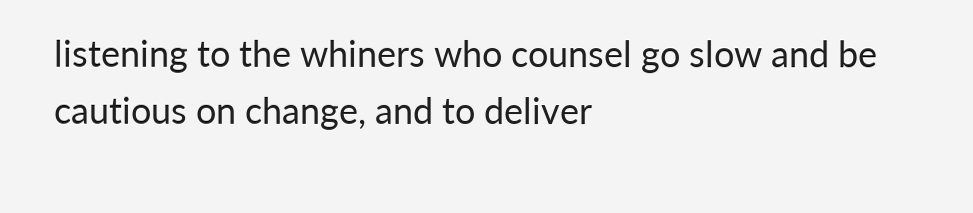listening to the whiners who counsel go slow and be cautious on change, and to deliver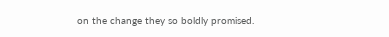on the change they so boldly promised.